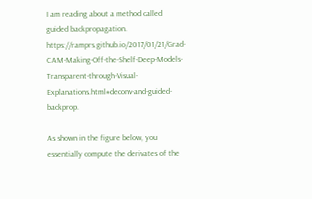I am reading about a method called guided backpropagation. https://ramprs.github.io/2017/01/21/Grad-CAM-Making-Off-the-Shelf-Deep-Models-Transparent-through-Visual-Explanations.html#deconv-and-guided-backprop.

As shown in the figure below, you essentially compute the derivates of the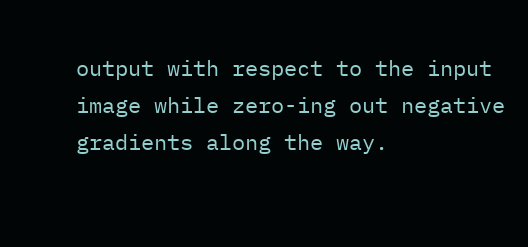output with respect to the input image while zero-ing out negative gradients along the way.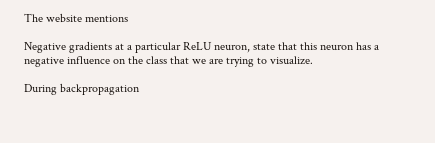The website mentions

Negative gradients at a particular ReLU neuron, state that this neuron has a negative influence on the class that we are trying to visualize.

During backpropagation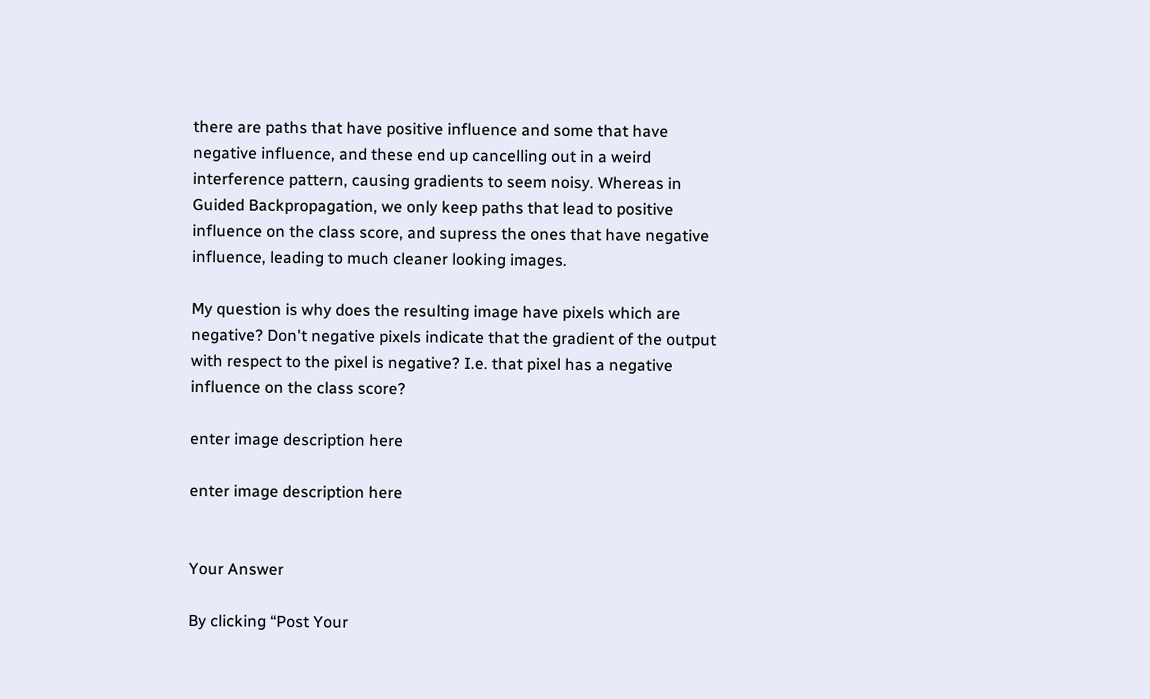there are paths that have positive influence and some that have negative influence, and these end up cancelling out in a weird interference pattern, causing gradients to seem noisy. Whereas in Guided Backpropagation, we only keep paths that lead to positive influence on the class score, and supress the ones that have negative influence, leading to much cleaner looking images.

My question is why does the resulting image have pixels which are negative? Don't negative pixels indicate that the gradient of the output with respect to the pixel is negative? I.e. that pixel has a negative influence on the class score?

enter image description here

enter image description here


Your Answer

By clicking “Post Your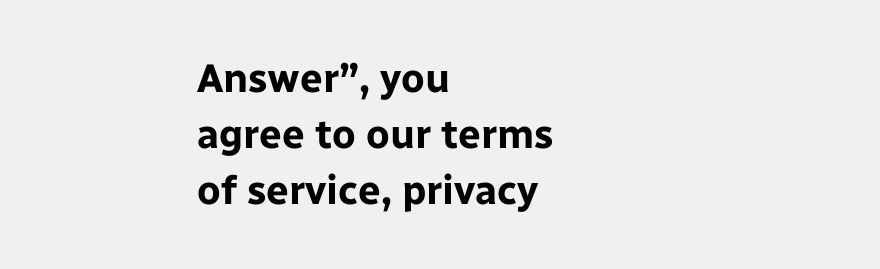Answer”, you agree to our terms of service, privacy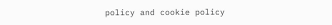policy and cookie policy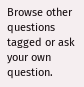Browse other questions tagged or ask your own question.